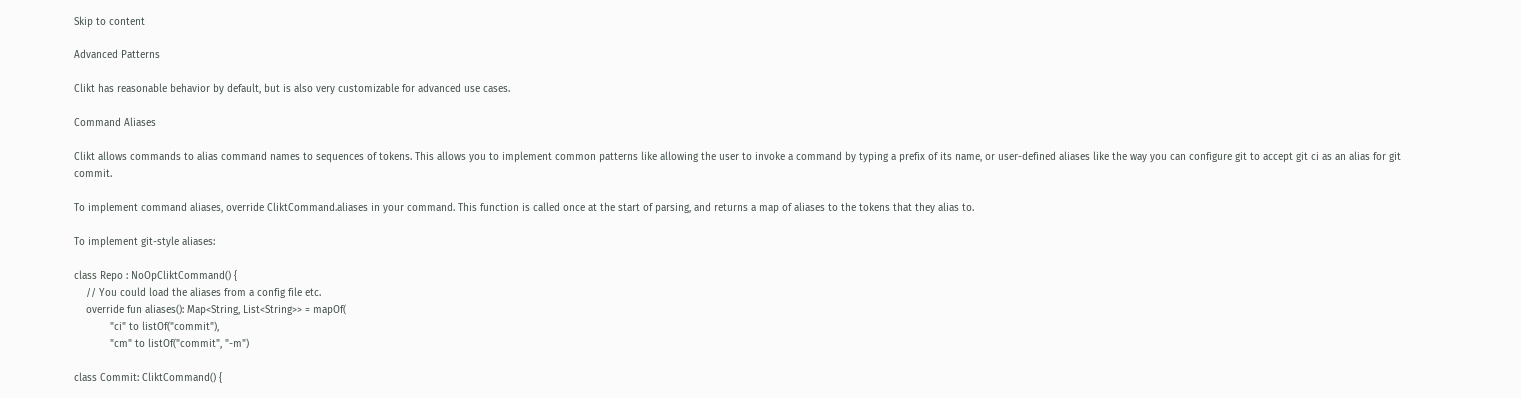Skip to content

Advanced Patterns

Clikt has reasonable behavior by default, but is also very customizable for advanced use cases.

Command Aliases

Clikt allows commands to alias command names to sequences of tokens. This allows you to implement common patterns like allowing the user to invoke a command by typing a prefix of its name, or user-defined aliases like the way you can configure git to accept git ci as an alias for git commit.

To implement command aliases, override CliktCommand.aliases in your command. This function is called once at the start of parsing, and returns a map of aliases to the tokens that they alias to.

To implement git-style aliases:

class Repo : NoOpCliktCommand() {
    // You could load the aliases from a config file etc.
    override fun aliases(): Map<String, List<String>> = mapOf(
            "ci" to listOf("commit"),
            "cm" to listOf("commit", "-m")

class Commit: CliktCommand() {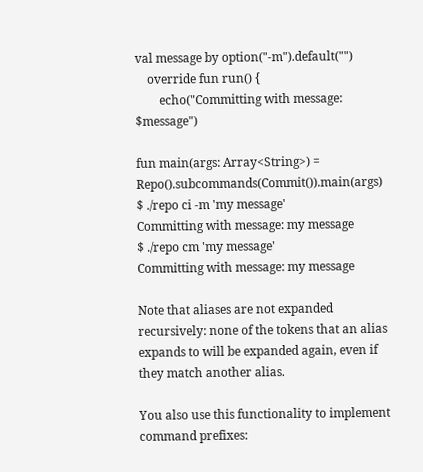val message by option("-m").default("")
    override fun run() {
        echo("Committing with message: $message")

fun main(args: Array<String>) = Repo().subcommands(Commit()).main(args)
$ ./repo ci -m 'my message'
Committing with message: my message
$ ./repo cm 'my message'
Committing with message: my message

Note that aliases are not expanded recursively: none of the tokens that an alias expands to will be expanded again, even if they match another alias.

You also use this functionality to implement command prefixes: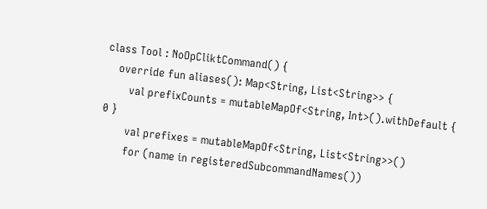class Tool : NoOpCliktCommand() {
    override fun aliases(): Map<String, List<String>> {
        val prefixCounts = mutableMapOf<String, Int>().withDefault { 0 }
        val prefixes = mutableMapOf<String, List<String>>()
        for (name in registeredSubcommandNames())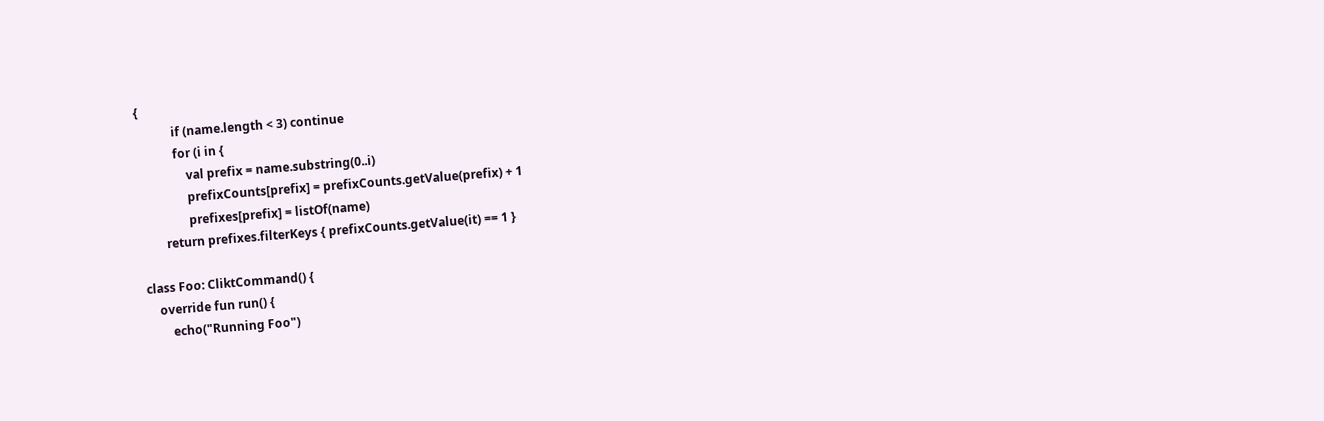{
            if (name.length < 3) continue
            for (i in {
                val prefix = name.substring(0..i)
                prefixCounts[prefix] = prefixCounts.getValue(prefix) + 1
                prefixes[prefix] = listOf(name)
        return prefixes.filterKeys { prefixCounts.getValue(it) == 1 }

class Foo: CliktCommand() {
    override fun run() {
        echo("Running Foo")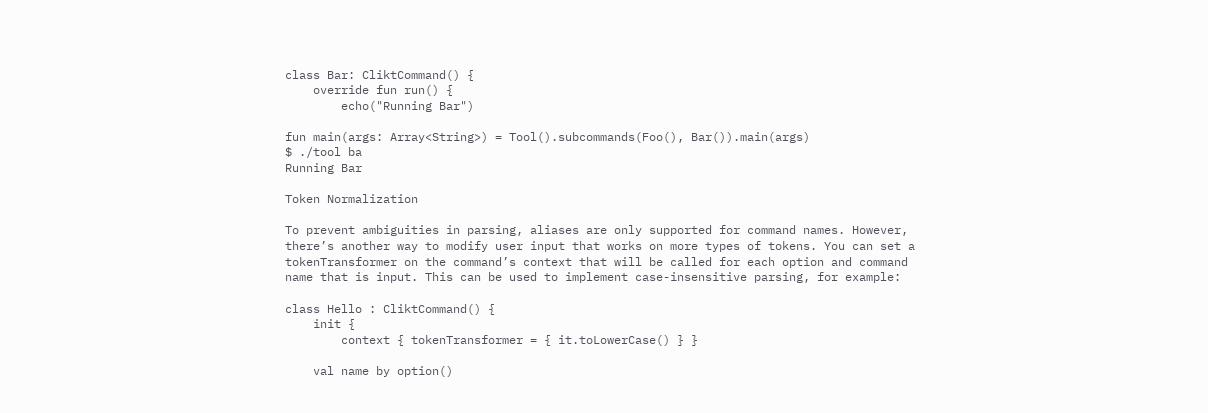class Bar: CliktCommand() {
    override fun run() {
        echo("Running Bar")

fun main(args: Array<String>) = Tool().subcommands(Foo(), Bar()).main(args)
$ ./tool ba
Running Bar

Token Normalization

To prevent ambiguities in parsing, aliases are only supported for command names. However, there’s another way to modify user input that works on more types of tokens. You can set a tokenTransformer on the command’s context that will be called for each option and command name that is input. This can be used to implement case-insensitive parsing, for example:

class Hello : CliktCommand() {
    init {
        context { tokenTransformer = { it.toLowerCase() } }

    val name by option()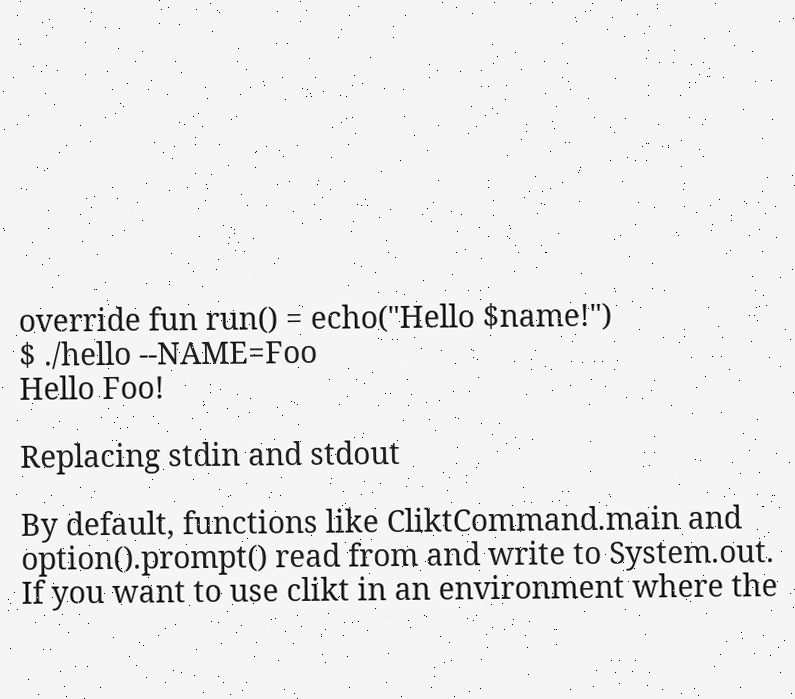override fun run() = echo("Hello $name!")
$ ./hello --NAME=Foo
Hello Foo!

Replacing stdin and stdout

By default, functions like CliktCommand.main and option().prompt() read from and write to System.out. If you want to use clikt in an environment where the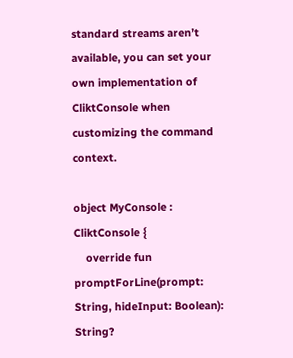standard streams aren’t available, you can set your own implementation of CliktConsole when customizing the command context.

object MyConsole : CliktConsole {
    override fun promptForLine(prompt: String, hideInput: Boolean): String?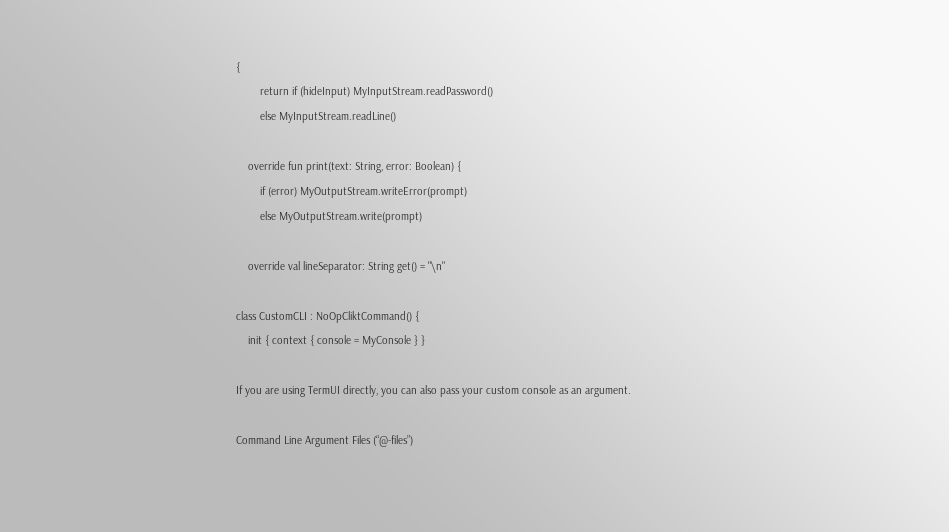{
        return if (hideInput) MyInputStream.readPassword()
        else MyInputStream.readLine()

    override fun print(text: String, error: Boolean) {
        if (error) MyOutputStream.writeError(prompt)
        else MyOutputStream.write(prompt)

    override val lineSeparator: String get() = "\n"

class CustomCLI : NoOpCliktCommand() {
    init { context { console = MyConsole } }

If you are using TermUI directly, you can also pass your custom console as an argument.

Command Line Argument Files (“@-files”)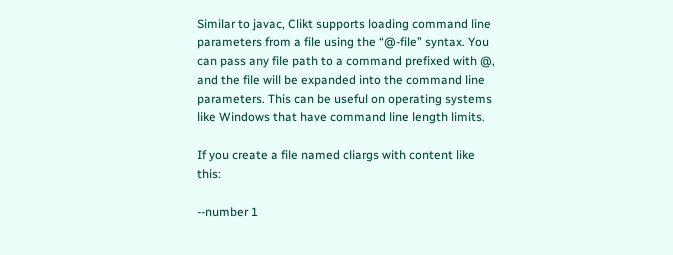Similar to javac, Clikt supports loading command line parameters from a file using the “@-file” syntax. You can pass any file path to a command prefixed with @, and the file will be expanded into the command line parameters. This can be useful on operating systems like Windows that have command line length limits.

If you create a file named cliargs with content like this:

--number 1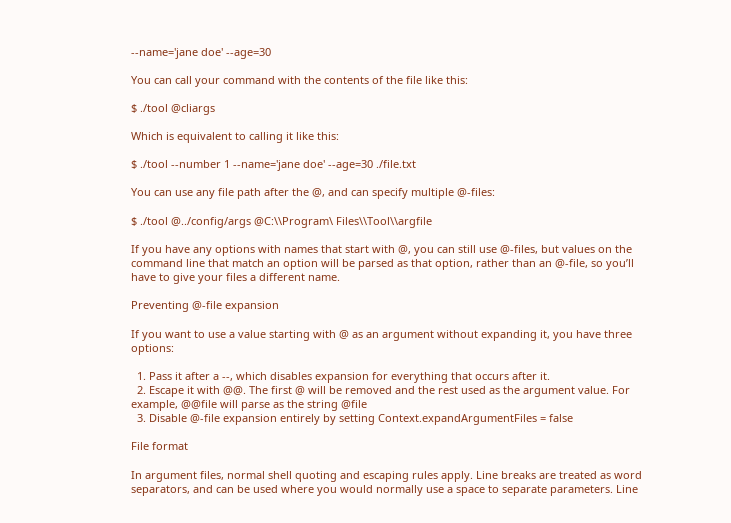--name='jane doe' --age=30

You can call your command with the contents of the file like this:

$ ./tool @cliargs

Which is equivalent to calling it like this:

$ ./tool --number 1 --name='jane doe' --age=30 ./file.txt

You can use any file path after the @, and can specify multiple @-files:

$ ./tool @../config/args @C:\\Program\ Files\\Tool\\argfile

If you have any options with names that start with @, you can still use @-files, but values on the command line that match an option will be parsed as that option, rather than an @-file, so you’ll have to give your files a different name.

Preventing @-file expansion

If you want to use a value starting with @ as an argument without expanding it, you have three options:

  1. Pass it after a --, which disables expansion for everything that occurs after it.
  2. Escape it with @@. The first @ will be removed and the rest used as the argument value. For example, @@file will parse as the string @file
  3. Disable @-file expansion entirely by setting Context.expandArgumentFiles = false

File format

In argument files, normal shell quoting and escaping rules apply. Line breaks are treated as word separators, and can be used where you would normally use a space to separate parameters. Line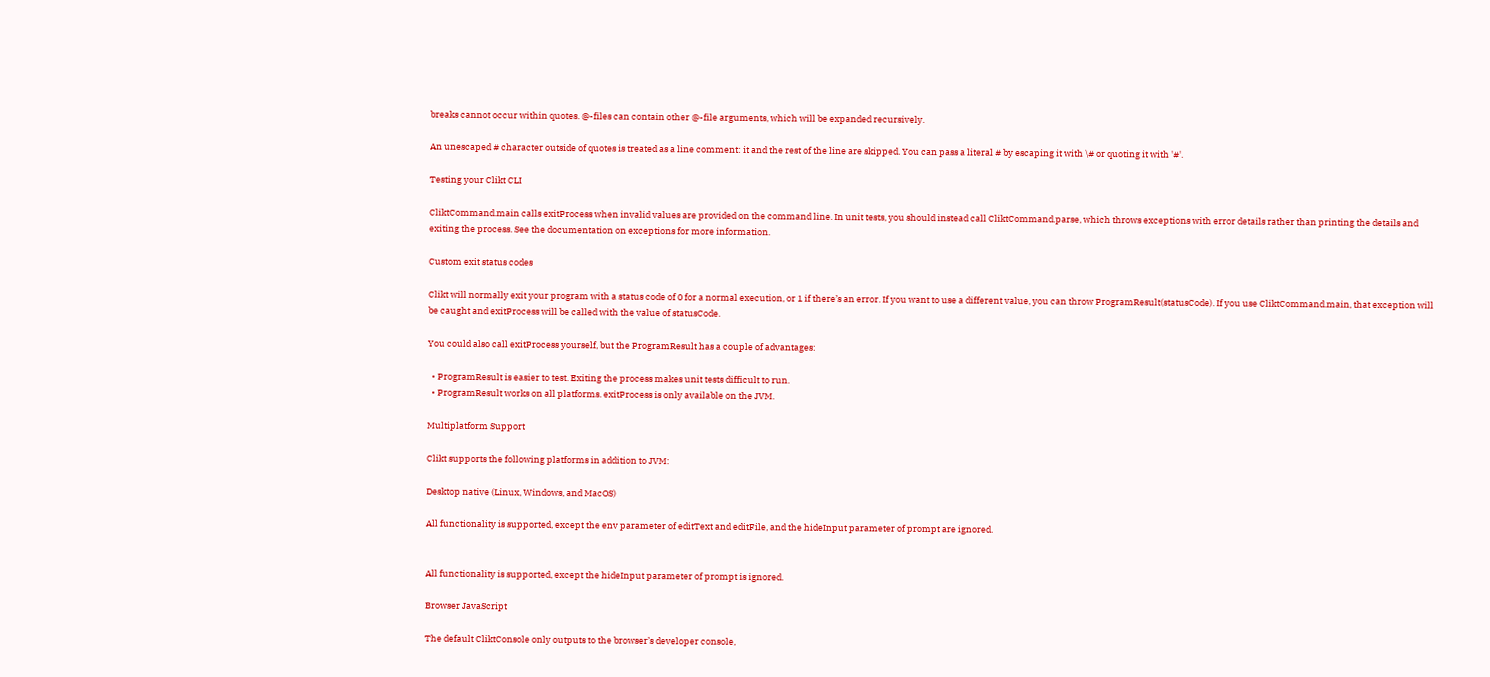breaks cannot occur within quotes. @-files can contain other @-file arguments, which will be expanded recursively.

An unescaped # character outside of quotes is treated as a line comment: it and the rest of the line are skipped. You can pass a literal # by escaping it with \# or quoting it with '#'.

Testing your Clikt CLI

CliktCommand.main calls exitProcess when invalid values are provided on the command line. In unit tests, you should instead call CliktCommand.parse, which throws exceptions with error details rather than printing the details and exiting the process. See the documentation on exceptions for more information.

Custom exit status codes

Clikt will normally exit your program with a status code of 0 for a normal execution, or 1 if there’s an error. If you want to use a different value, you can throw ProgramResult(statusCode). If you use CliktCommand.main, that exception will be caught and exitProcess will be called with the value of statusCode.

You could also call exitProcess yourself, but the ProgramResult has a couple of advantages:

  • ProgramResult is easier to test. Exiting the process makes unit tests difficult to run.
  • ProgramResult works on all platforms. exitProcess is only available on the JVM.

Multiplatform Support

Clikt supports the following platforms in addition to JVM:

Desktop native (Linux, Windows, and MacOS)

All functionality is supported, except the env parameter of editText and editFile, and the hideInput parameter of prompt are ignored.


All functionality is supported, except the hideInput parameter of prompt is ignored.

Browser JavaScript

The default CliktConsole only outputs to the browser’s developer console,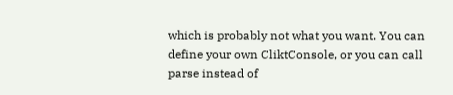which is probably not what you want. You can define your own CliktConsole, or you can call parse instead of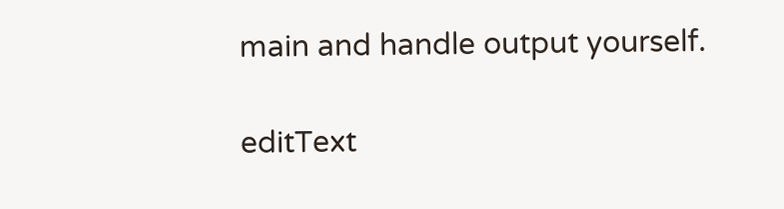main and handle output yourself.

editText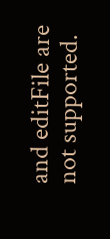and editFile are not supported.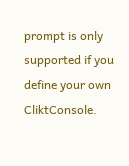prompt is only supported if you define your own CliktConsole.